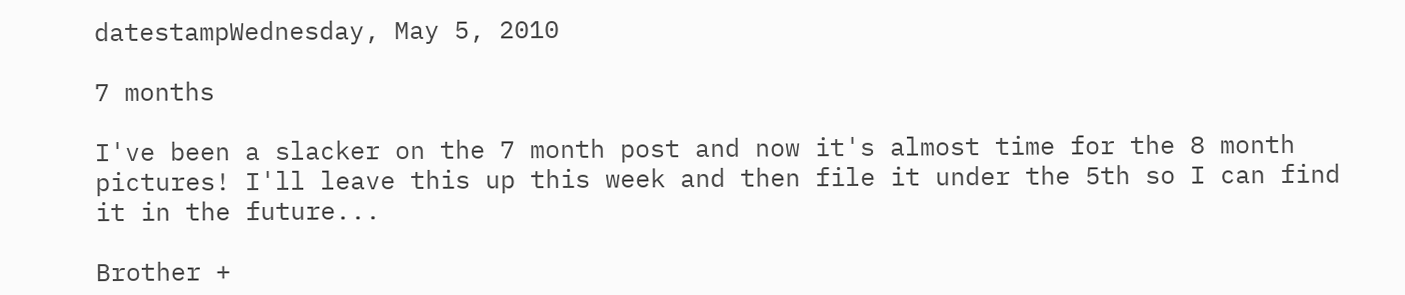datestampWednesday, May 5, 2010

7 months

I've been a slacker on the 7 month post and now it's almost time for the 8 month pictures! I'll leave this up this week and then file it under the 5th so I can find it in the future...

Brother +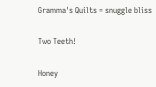Gramma's Quilts = snuggle bliss

Two Teeth!

Honey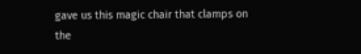gave us this magic chair that clamps on the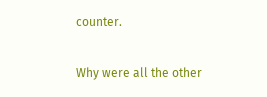counter.

Why were all the other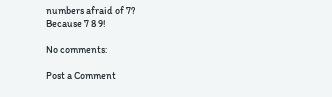numbers afraid of 7?
Because 7 8 9!

No comments:

Post a Comment